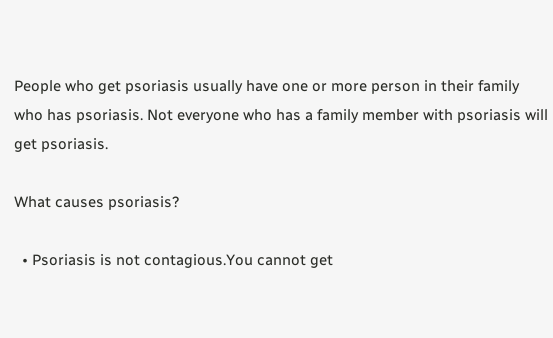People who get psoriasis usually have one or more person in their family who has psoriasis. Not everyone who has a family member with psoriasis will get psoriasis.

What causes psoriasis?

  • Psoriasis is not contagious.You cannot get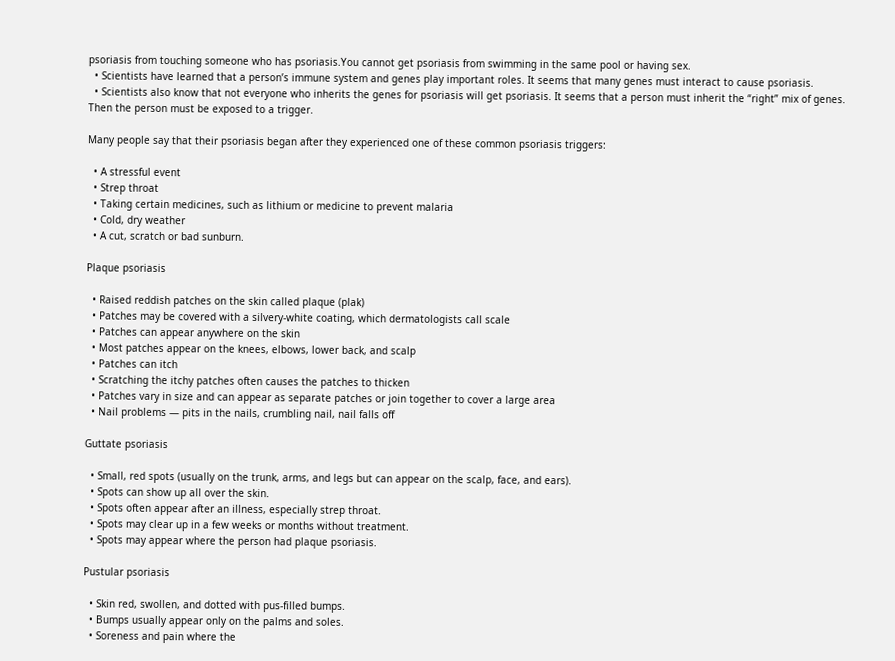psoriasis from touching someone who has psoriasis.You cannot get psoriasis from swimming in the same pool or having sex.
  • Scientists have learned that a person’s immune system and genes play important roles. It seems that many genes must interact to cause psoriasis.
  • Scientists also know that not everyone who inherits the genes for psoriasis will get psoriasis. It seems that a person must inherit the “right” mix of genes. Then the person must be exposed to a trigger.

Many people say that their psoriasis began after they experienced one of these common psoriasis triggers:

  • A stressful event
  • Strep throat
  • Taking certain medicines, such as lithium or medicine to prevent malaria
  • Cold, dry weather
  • A cut, scratch or bad sunburn.

Plaque psoriasis

  • Raised reddish patches on the skin called plaque (plak)
  • Patches may be covered with a silvery-white coating, which dermatologists call scale
  • Patches can appear anywhere on the skin
  • Most patches appear on the knees, elbows, lower back, and scalp
  • Patches can itch
  • Scratching the itchy patches often causes the patches to thicken
  • Patches vary in size and can appear as separate patches or join together to cover a large area
  • Nail problems — pits in the nails, crumbling nail, nail falls off

Guttate psoriasis

  • Small, red spots (usually on the trunk, arms, and legs but can appear on the scalp, face, and ears).
  • Spots can show up all over the skin.
  • Spots often appear after an illness, especially strep throat.
  • Spots may clear up in a few weeks or months without treatment.
  • Spots may appear where the person had plaque psoriasis.

Pustular psoriasis

  • Skin red, swollen, and dotted with pus-filled bumps.
  • Bumps usually appear only on the palms and soles.
  • Soreness and pain where the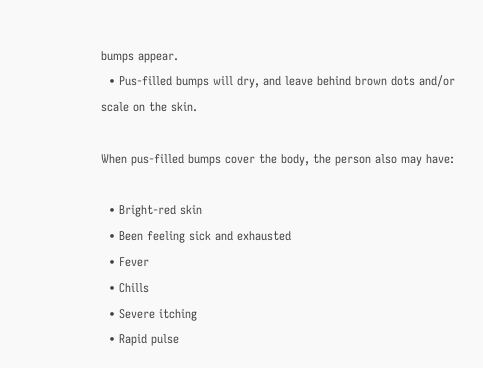bumps appear.
  • Pus-filled bumps will dry, and leave behind brown dots and/or scale on the skin.

When pus-filled bumps cover the body, the person also may have:

  • Bright-red skin
  • Been feeling sick and exhausted
  • Fever
  • Chills
  • Severe itching
  • Rapid pulse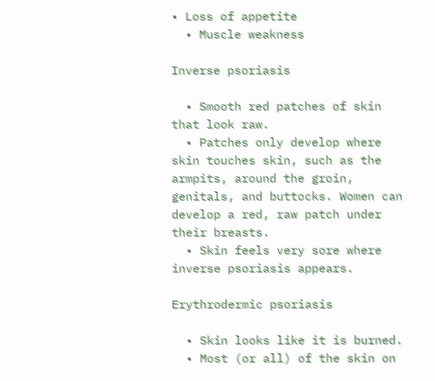• Loss of appetite
  • Muscle weakness

Inverse psoriasis

  • Smooth red patches of skin that look raw.
  • Patches only develop where skin touches skin, such as the armpits, around the groin, genitals, and buttocks. Women can develop a red, raw patch under their breasts.
  • Skin feels very sore where inverse psoriasis appears.

Erythrodermic psoriasis

  • Skin looks like it is burned.
  • Most (or all) of the skin on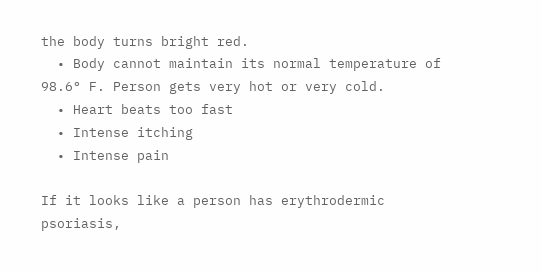the body turns bright red.
  • Body cannot maintain its normal temperature of 98.6° F. Person gets very hot or very cold.
  • Heart beats too fast
  • Intense itching
  • Intense pain

If it looks like a person has erythrodermic psoriasis,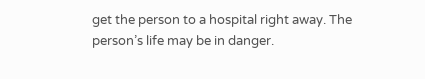get the person to a hospital right away. The person’s life may be in danger.